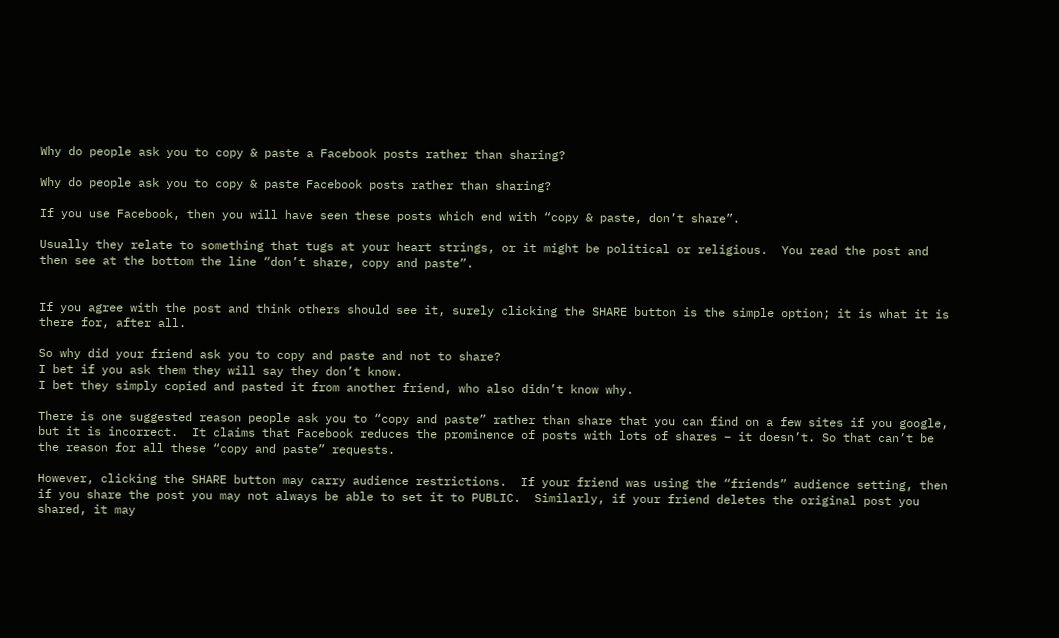Why do people ask you to copy & paste a Facebook posts rather than sharing?

Why do people ask you to copy & paste Facebook posts rather than sharing?

If you use Facebook, then you will have seen these posts which end with “copy & paste, don’t share”.

Usually they relate to something that tugs at your heart strings, or it might be political or religious.  You read the post and then see at the bottom the line “don’t share, copy and paste”.


If you agree with the post and think others should see it, surely clicking the SHARE button is the simple option; it is what it is there for, after all.

So why did your friend ask you to copy and paste and not to share?
I bet if you ask them they will say they don’t know.
I bet they simply copied and pasted it from another friend, who also didn’t know why.

There is one suggested reason people ask you to “copy and paste” rather than share that you can find on a few sites if you google, but it is incorrect.  It claims that Facebook reduces the prominence of posts with lots of shares – it doesn’t. So that can’t be the reason for all these “copy and paste” requests.

However, clicking the SHARE button may carry audience restrictions.  If your friend was using the “friends” audience setting, then if you share the post you may not always be able to set it to PUBLIC.  Similarly, if your friend deletes the original post you shared, it may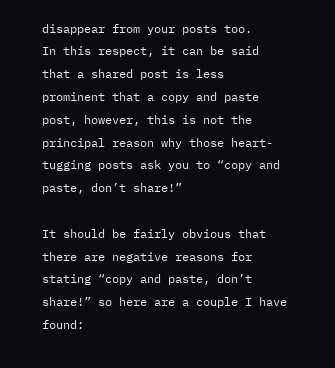disappear from your posts too.
In this respect, it can be said that a shared post is less prominent that a copy and paste post, however, this is not the principal reason why those heart-tugging posts ask you to “copy and paste, don’t share!”

It should be fairly obvious that there are negative reasons for stating “copy and paste, don’t share!” so here are a couple I have found: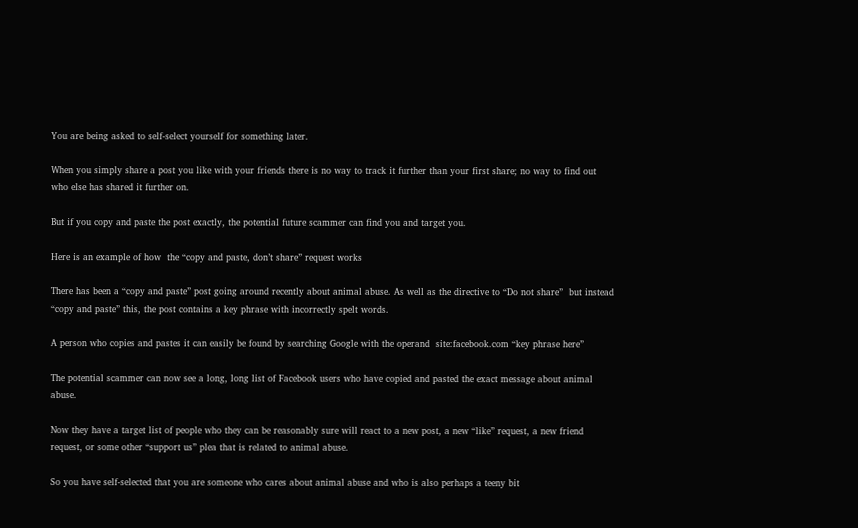You are being asked to self-select yourself for something later.

When you simply share a post you like with your friends there is no way to track it further than your first share; no way to find out who else has shared it further on.

But if you copy and paste the post exactly, the potential future scammer can find you and target you.

Here is an example of how  the “copy and paste, don’t share” request works

There has been a “copy and paste” post going around recently about animal abuse. As well as the directive to “Do not share”  but instead “copy and paste” this, the post contains a key phrase with incorrectly spelt words.

A person who copies and pastes it can easily be found by searching Google with the operand  site:facebook.com “key phrase here”

The potential scammer can now see a long, long list of Facebook users who have copied and pasted the exact message about animal abuse.

Now they have a target list of people who they can be reasonably sure will react to a new post, a new “like” request, a new friend request, or some other “support us” plea that is related to animal abuse.

So you have self-selected that you are someone who cares about animal abuse and who is also perhaps a teeny bit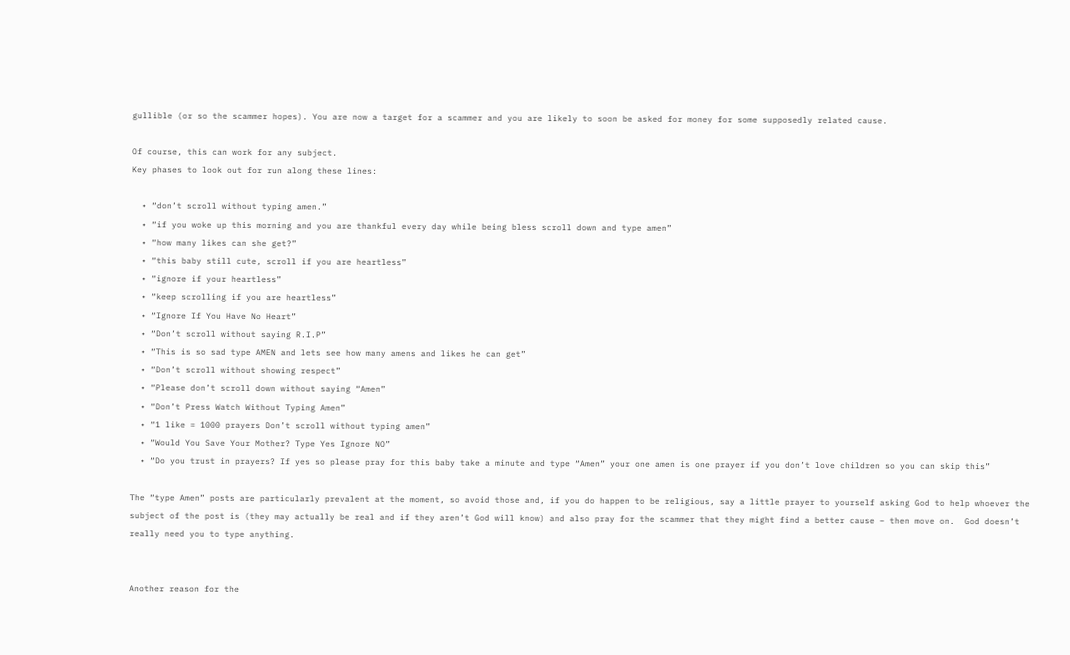gullible (or so the scammer hopes). You are now a target for a scammer and you are likely to soon be asked for money for some supposedly related cause.

Of course, this can work for any subject.
Key phases to look out for run along these lines:

  • “don’t scroll without typing amen.”
  • “if you woke up this morning and you are thankful every day while being bless scroll down and type amen”
  • “how many likes can she get?”
  • “this baby still cute, scroll if you are heartless”
  • “ignore if your heartless”
  • “keep scrolling if you are heartless”
  • “Ignore If You Have No Heart”
  • “Don’t scroll without saying R.I.P”
  • “This is so sad type AMEN and lets see how many amens and likes he can get”
  • “Don’t scroll without showing respect”
  • “Please don’t scroll down without saying “Amen”
  • “Don’t Press Watch Without Typing Amen”
  • “1 like = 1000 prayers Don’t scroll without typing amen”
  • “Would You Save Your Mother? Type Yes Ignore NO”
  • “Do you trust in prayers? If yes so please pray for this baby take a minute and type “Amen” your one amen is one prayer if you don’t love children so you can skip this”

The “type Amen” posts are particularly prevalent at the moment, so avoid those and, if you do happen to be religious, say a little prayer to yourself asking God to help whoever the subject of the post is (they may actually be real and if they aren’t God will know) and also pray for the scammer that they might find a better cause – then move on.  God doesn’t really need you to type anything.


Another reason for the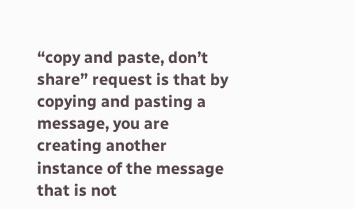“copy and paste, don’t share” request is that by copying and pasting a message, you are creating another instance of the message that is not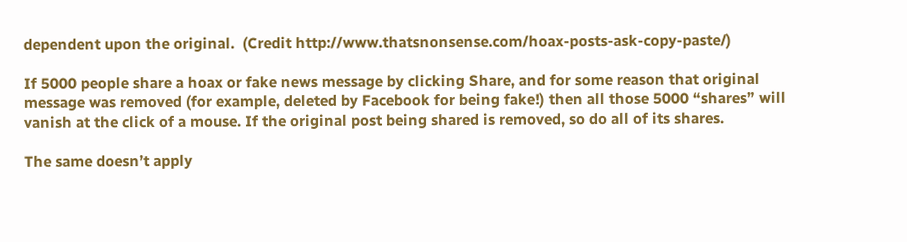dependent upon the original.  (Credit http://www.thatsnonsense.com/hoax-posts-ask-copy-paste/)

If 5000 people share a hoax or fake news message by clicking Share, and for some reason that original message was removed (for example, deleted by Facebook for being fake!) then all those 5000 “shares” will vanish at the click of a mouse. If the original post being shared is removed, so do all of its shares.

The same doesn’t apply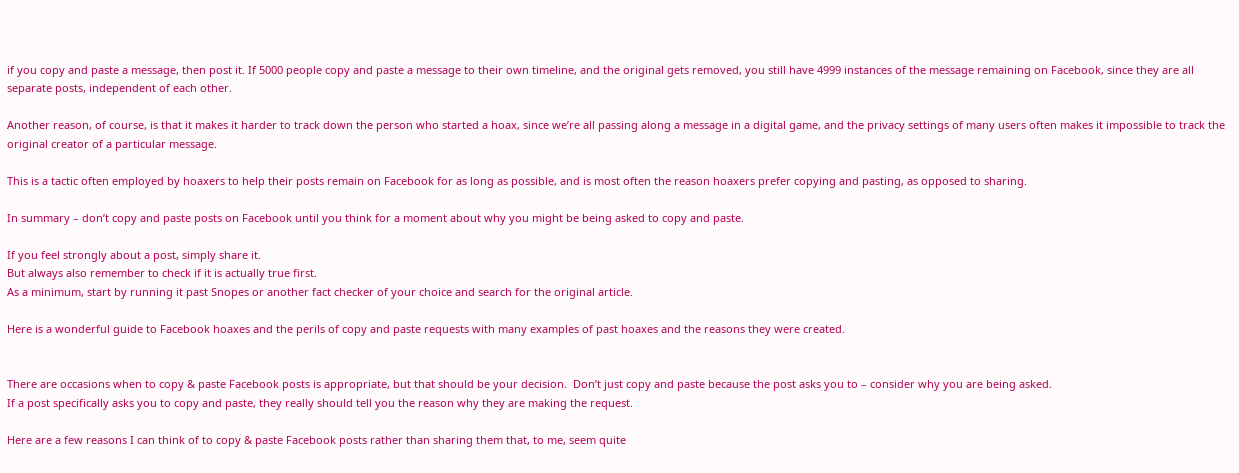if you copy and paste a message, then post it. If 5000 people copy and paste a message to their own timeline, and the original gets removed, you still have 4999 instances of the message remaining on Facebook, since they are all separate posts, independent of each other.

Another reason, of course, is that it makes it harder to track down the person who started a hoax, since we’re all passing along a message in a digital game, and the privacy settings of many users often makes it impossible to track the original creator of a particular message.

This is a tactic often employed by hoaxers to help their posts remain on Facebook for as long as possible, and is most often the reason hoaxers prefer copying and pasting, as opposed to sharing.

In summary – don’t copy and paste posts on Facebook until you think for a moment about why you might be being asked to copy and paste.

If you feel strongly about a post, simply share it.
But always also remember to check if it is actually true first.
As a minimum, start by running it past Snopes or another fact checker of your choice and search for the original article.

Here is a wonderful guide to Facebook hoaxes and the perils of copy and paste requests with many examples of past hoaxes and the reasons they were created.


There are occasions when to copy & paste Facebook posts is appropriate, but that should be your decision.  Don’t just copy and paste because the post asks you to – consider why you are being asked.
If a post specifically asks you to copy and paste, they really should tell you the reason why they are making the request.

Here are a few reasons I can think of to copy & paste Facebook posts rather than sharing them that, to me, seem quite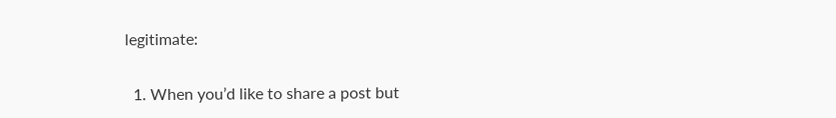legitimate:

  1. When you’d like to share a post but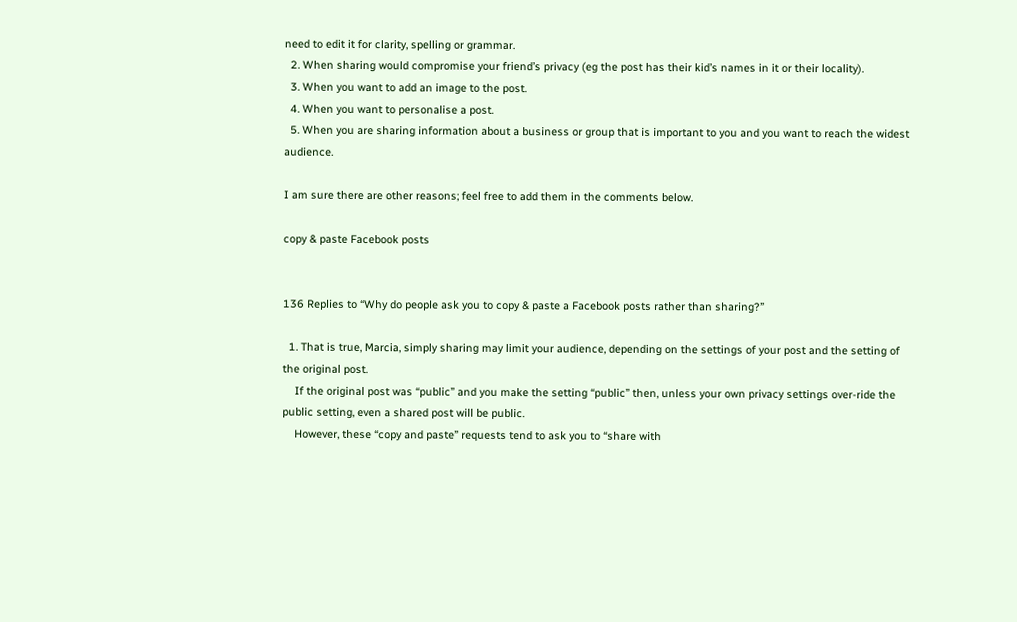need to edit it for clarity, spelling or grammar.
  2. When sharing would compromise your friend’s privacy (eg the post has their kid’s names in it or their locality).
  3. When you want to add an image to the post.
  4. When you want to personalise a post.
  5. When you are sharing information about a business or group that is important to you and you want to reach the widest audience.

I am sure there are other reasons; feel free to add them in the comments below.

copy & paste Facebook posts


136 Replies to “Why do people ask you to copy & paste a Facebook posts rather than sharing?”

  1. That is true, Marcia, simply sharing may limit your audience, depending on the settings of your post and the setting of the original post.
    If the original post was “public” and you make the setting “public” then, unless your own privacy settings over-ride the public setting, even a shared post will be public.
    However, these “copy and paste” requests tend to ask you to “share with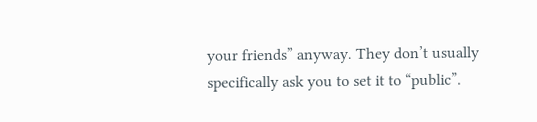your friends” anyway. They don’t usually specifically ask you to set it to “public”.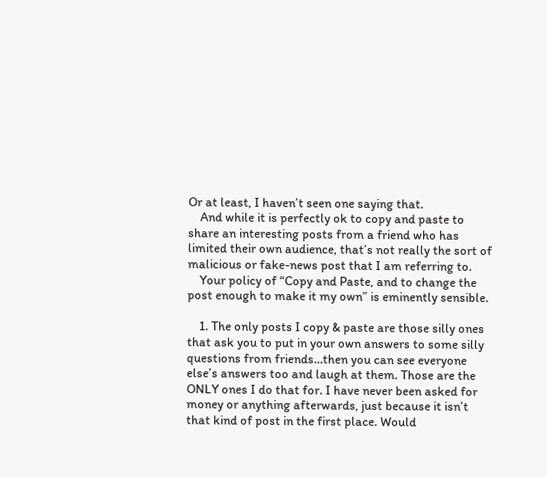Or at least, I haven’t seen one saying that.
    And while it is perfectly ok to copy and paste to share an interesting posts from a friend who has limited their own audience, that’s not really the sort of malicious or fake-news post that I am referring to.
    Your policy of “Copy and Paste, and to change the post enough to make it my own” is eminently sensible.

    1. The only posts I copy & paste are those silly ones that ask you to put in your own answers to some silly questions from friends…then you can see everyone else’s answers too and laugh at them. Those are the ONLY ones I do that for. I have never been asked for money or anything afterwards, just because it isn’t that kind of post in the first place. Would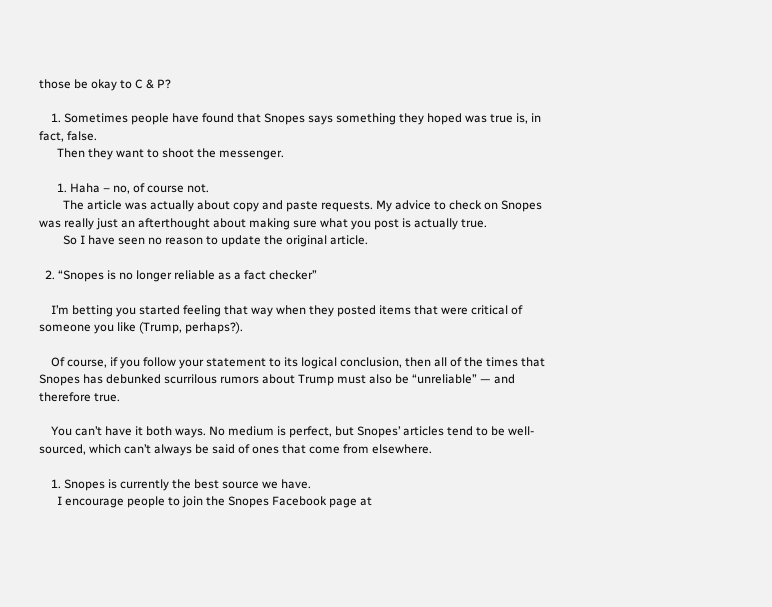those be okay to C & P?

    1. Sometimes people have found that Snopes says something they hoped was true is, in fact, false.
      Then they want to shoot the messenger.

      1. Haha – no, of course not.
        The article was actually about copy and paste requests. My advice to check on Snopes was really just an afterthought about making sure what you post is actually true.
        So I have seen no reason to update the original article.

  2. “Snopes is no longer reliable as a fact checker”

    I’m betting you started feeling that way when they posted items that were critical of someone you like (Trump, perhaps?).

    Of course, if you follow your statement to its logical conclusion, then all of the times that Snopes has debunked scurrilous rumors about Trump must also be “unreliable” — and therefore true.

    You can’t have it both ways. No medium is perfect, but Snopes’ articles tend to be well-sourced, which can’t always be said of ones that come from elsewhere.

    1. Snopes is currently the best source we have.
      I encourage people to join the Snopes Facebook page at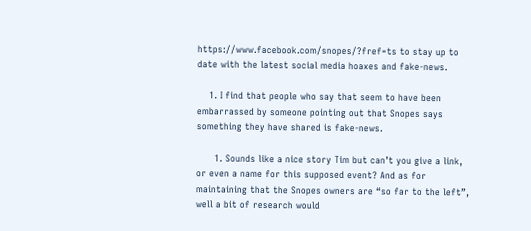https://www.facebook.com/snopes/?fref=ts to stay up to date with the latest social media hoaxes and fake-news.

    1. I find that people who say that seem to have been embarrassed by someone pointing out that Snopes says something they have shared is fake-news.

      1. Sounds like a nice story Tim but can’t you give a link, or even a name for this supposed event? And as for maintaining that the Snopes owners are “so far to the left”, well a bit of research would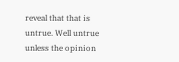reveal that that is untrue. Well untrue unless the opinion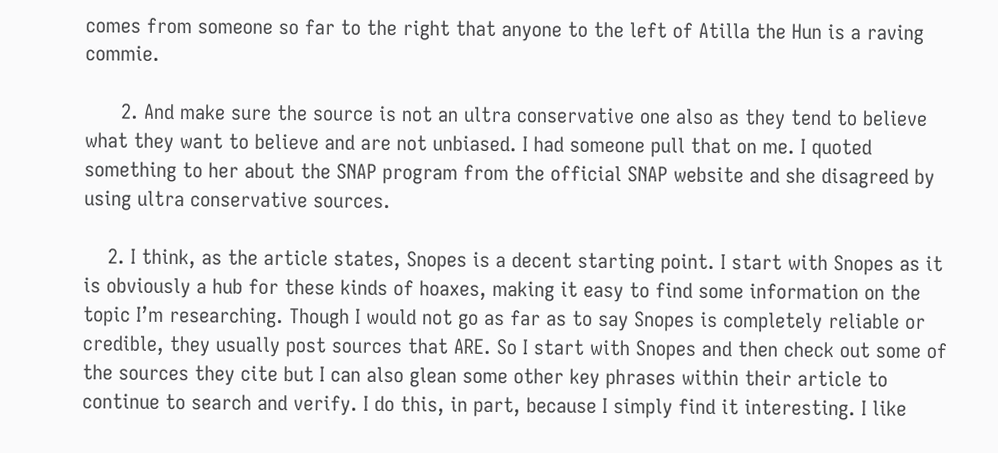comes from someone so far to the right that anyone to the left of Atilla the Hun is a raving commie.

      2. And make sure the source is not an ultra conservative one also as they tend to believe what they want to believe and are not unbiased. I had someone pull that on me. I quoted something to her about the SNAP program from the official SNAP website and she disagreed by using ultra conservative sources.

    2. I think, as the article states, Snopes is a decent starting point. I start with Snopes as it is obviously a hub for these kinds of hoaxes, making it easy to find some information on the topic I’m researching. Though I would not go as far as to say Snopes is completely reliable or credible, they usually post sources that ARE. So I start with Snopes and then check out some of the sources they cite but I can also glean some other key phrases within their article to continue to search and verify. I do this, in part, because I simply find it interesting. I like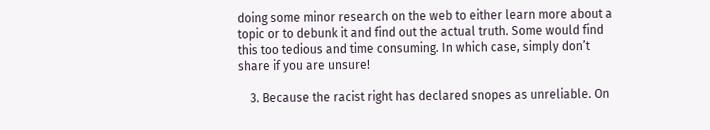doing some minor research on the web to either learn more about a topic or to debunk it and find out the actual truth. Some would find this too tedious and time consuming. In which case, simply don’t share if you are unsure!

    3. Because the racist right has declared snopes as unreliable. On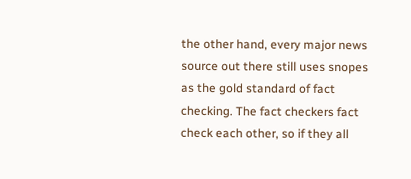the other hand, every major news source out there still uses snopes as the gold standard of fact checking. The fact checkers fact check each other, so if they all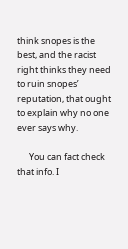think snopes is the best, and the racist right thinks they need to ruin snopes’ reputation, that ought to explain why no one ever says why.

      You can fact check that info. I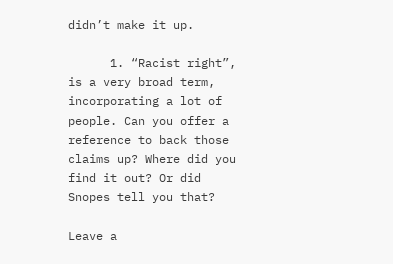didn’t make it up.

      1. “Racist right”, is a very broad term, incorporating a lot of people. Can you offer a reference to back those claims up? Where did you find it out? Or did Snopes tell you that?

Leave a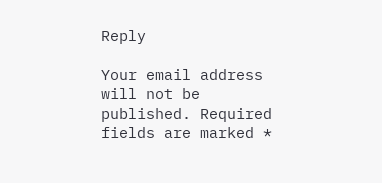Reply

Your email address will not be published. Required fields are marked *